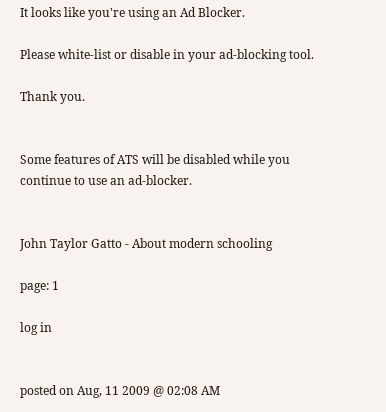It looks like you're using an Ad Blocker.

Please white-list or disable in your ad-blocking tool.

Thank you.


Some features of ATS will be disabled while you continue to use an ad-blocker.


John Taylor Gatto - About modern schooling

page: 1

log in


posted on Aug, 11 2009 @ 02:08 AM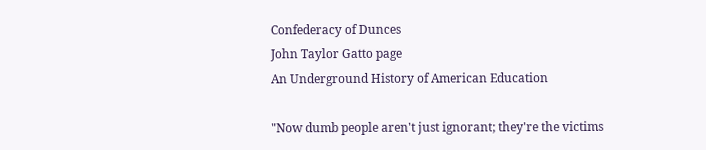Confederacy of Dunces
John Taylor Gatto page
An Underground History of American Education

"Now dumb people aren't just ignorant; they're the victims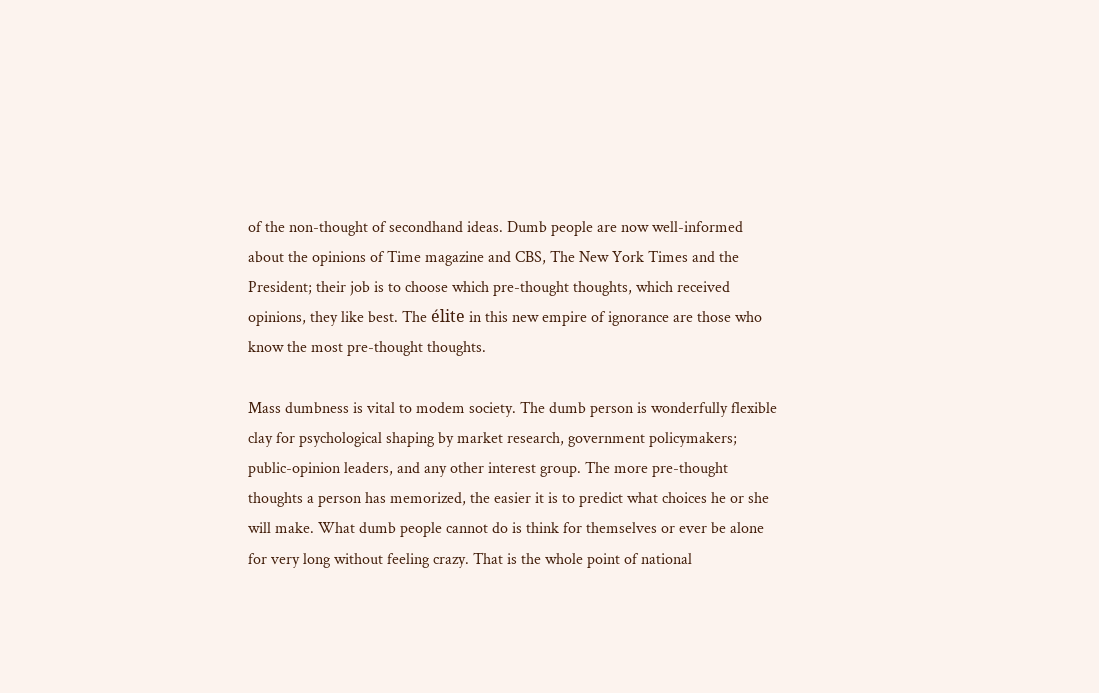of the non-thought of secondhand ideas. Dumb people are now well-informed about the opinions of Time magazine and CBS, The New York Times and the President; their job is to choose which pre-thought thoughts, which received opinions, they like best. The élite in this new empire of ignorance are those who know the most pre-thought thoughts.

Mass dumbness is vital to modem society. The dumb person is wonderfully flexible clay for psychological shaping by market research, government policymakers; public-opinion leaders, and any other interest group. The more pre-thought thoughts a person has memorized, the easier it is to predict what choices he or she will make. What dumb people cannot do is think for themselves or ever be alone for very long without feeling crazy. That is the whole point of national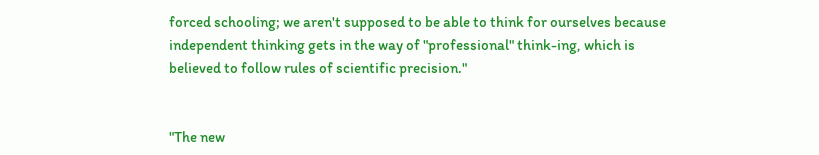forced schooling; we aren't supposed to be able to think for ourselves because independent thinking gets in the way of "professional" think-ing, which is believed to follow rules of scientific precision."


"The new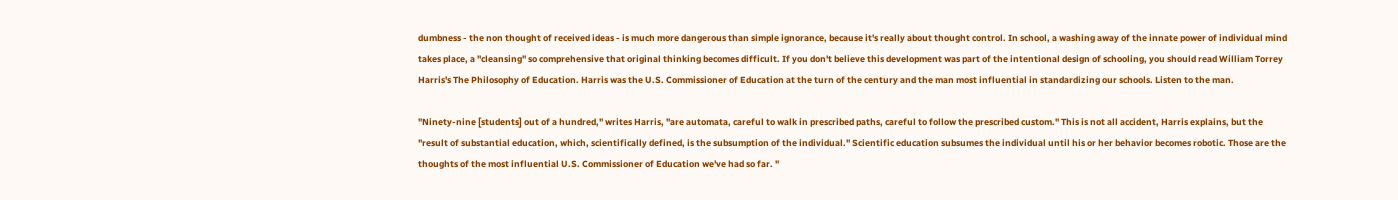dumbness - the non thought of received ideas - is much more dangerous than simple ignorance, because it's really about thought control. In school, a washing away of the innate power of individual mind takes place, a "cleansing" so comprehensive that original thinking becomes difficult. If you don't believe this development was part of the intentional design of schooling, you should read William Torrey Harris's The Philosophy of Education. Harris was the U.S. Commissioner of Education at the turn of the century and the man most influential in standardizing our schools. Listen to the man.

"Ninety-nine [students] out of a hundred," writes Harris, "are automata, careful to walk in prescribed paths, careful to follow the prescribed custom." This is not all accident, Harris explains, but the "result of substantial education, which, scientifically defined, is the subsumption of the individual." Scientific education subsumes the individual until his or her behavior becomes robotic. Those are the thoughts of the most influential U.S. Commissioner of Education we've had so far. "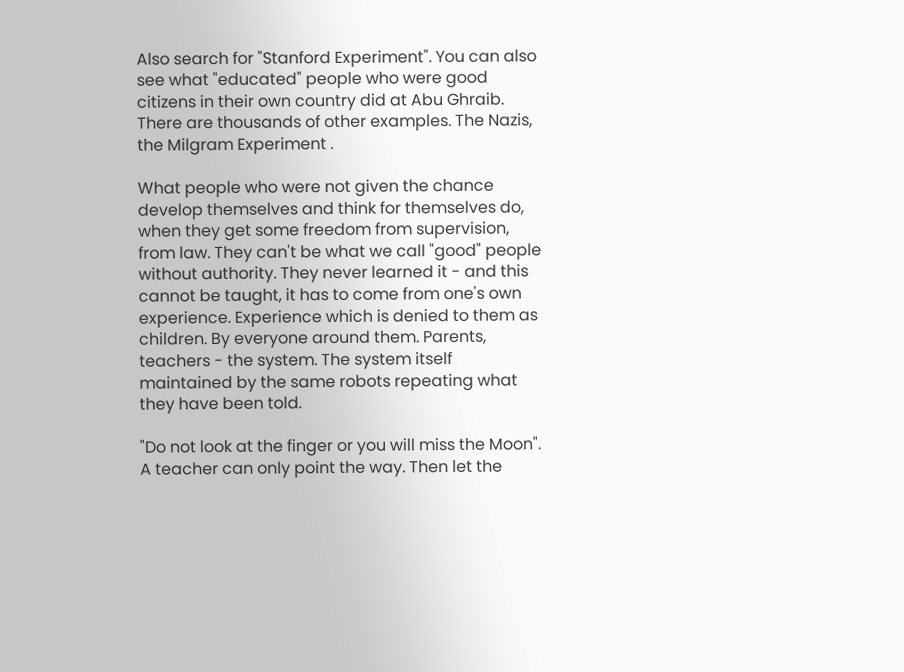Also search for "Stanford Experiment". You can also see what "educated" people who were good citizens in their own country did at Abu Ghraib. There are thousands of other examples. The Nazis, the Milgram Experiment .

What people who were not given the chance develop themselves and think for themselves do, when they get some freedom from supervision, from law. They can't be what we call "good" people without authority. They never learned it - and this cannot be taught, it has to come from one's own experience. Experience which is denied to them as children. By everyone around them. Parents, teachers - the system. The system itself maintained by the same robots repeating what they have been told.

"Do not look at the finger or you will miss the Moon". A teacher can only point the way. Then let the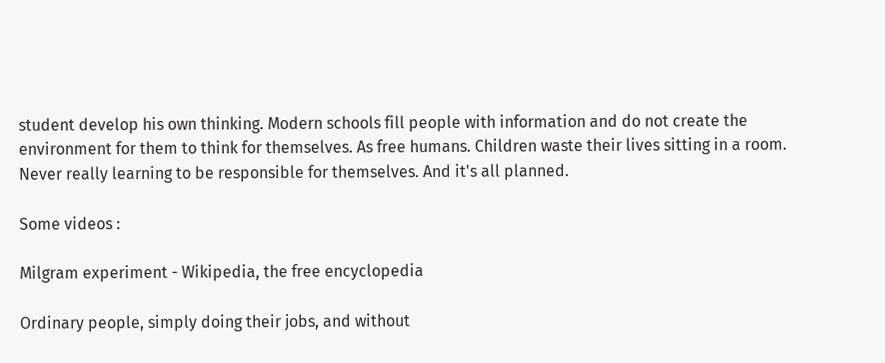student develop his own thinking. Modern schools fill people with information and do not create the environment for them to think for themselves. As free humans. Children waste their lives sitting in a room. Never really learning to be responsible for themselves. And it's all planned.

Some videos :

Milgram experiment - Wikipedia, the free encyclopedia

Ordinary people, simply doing their jobs, and without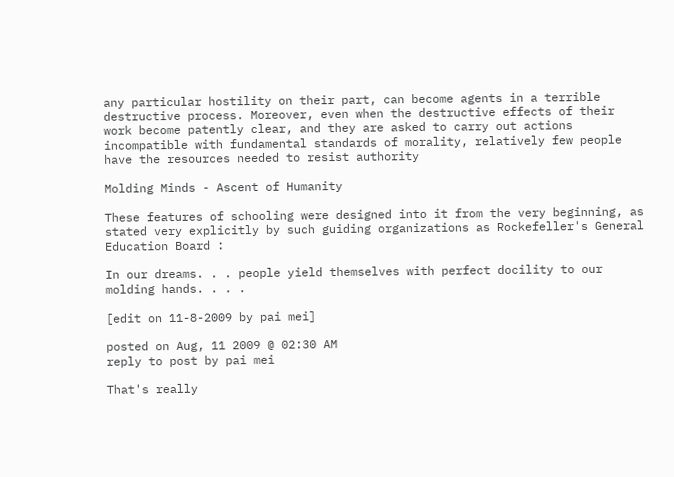any particular hostility on their part, can become agents in a terrible destructive process. Moreover, even when the destructive effects of their work become patently clear, and they are asked to carry out actions incompatible with fundamental standards of morality, relatively few people have the resources needed to resist authority

Molding Minds - Ascent of Humanity

These features of schooling were designed into it from the very beginning, as stated very explicitly by such guiding organizations as Rockefeller's General Education Board :

In our dreams. . . people yield themselves with perfect docility to our molding hands. . . .

[edit on 11-8-2009 by pai mei]

posted on Aug, 11 2009 @ 02:30 AM
reply to post by pai mei

That's really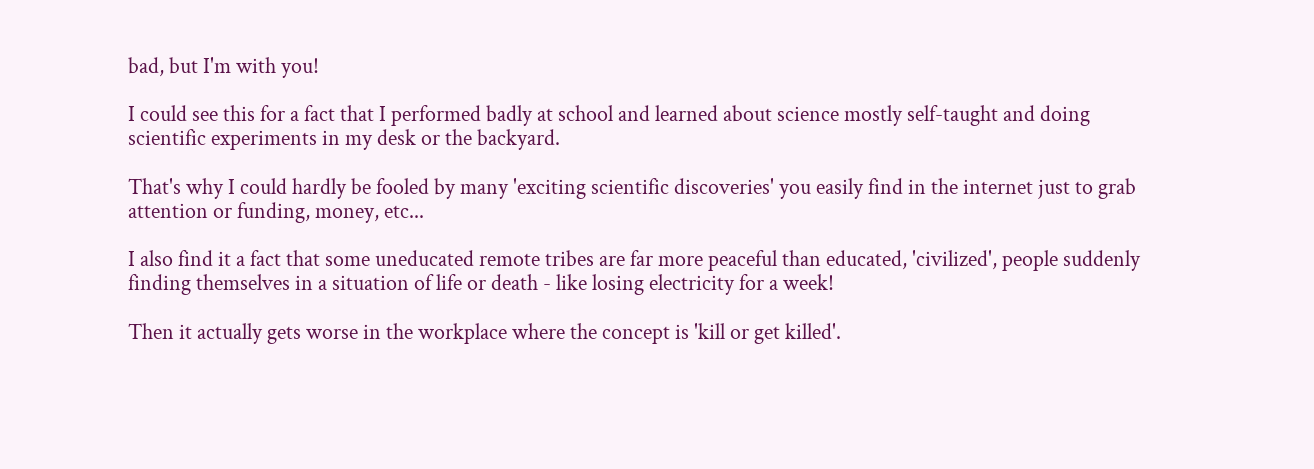bad, but I'm with you!

I could see this for a fact that I performed badly at school and learned about science mostly self-taught and doing scientific experiments in my desk or the backyard.

That's why I could hardly be fooled by many 'exciting scientific discoveries' you easily find in the internet just to grab attention or funding, money, etc...

I also find it a fact that some uneducated remote tribes are far more peaceful than educated, 'civilized', people suddenly finding themselves in a situation of life or death - like losing electricity for a week!

Then it actually gets worse in the workplace where the concept is 'kill or get killed'.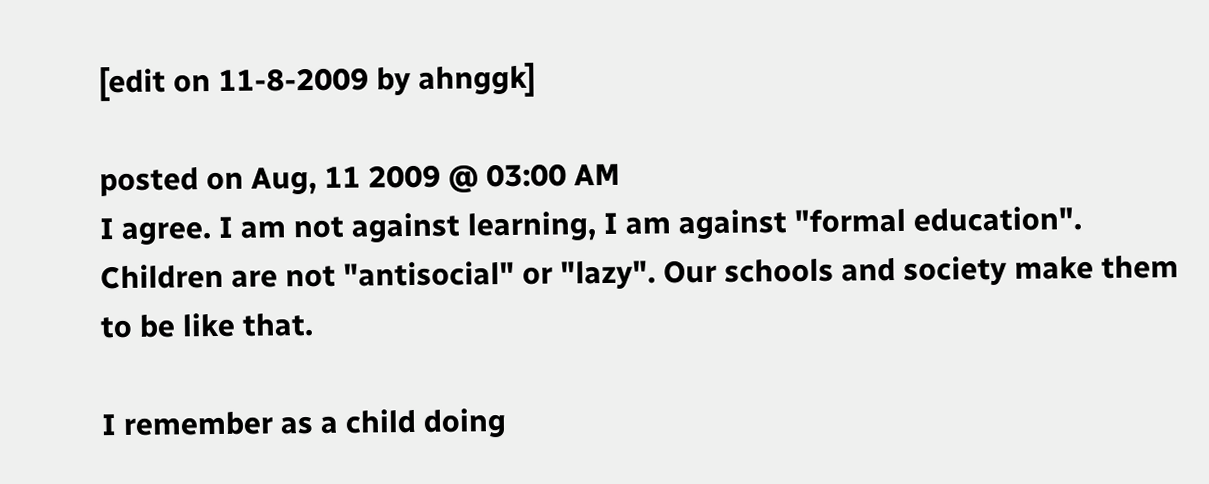[edit on 11-8-2009 by ahnggk]

posted on Aug, 11 2009 @ 03:00 AM
I agree. I am not against learning, I am against "formal education".
Children are not "antisocial" or "lazy". Our schools and society make them to be like that.

I remember as a child doing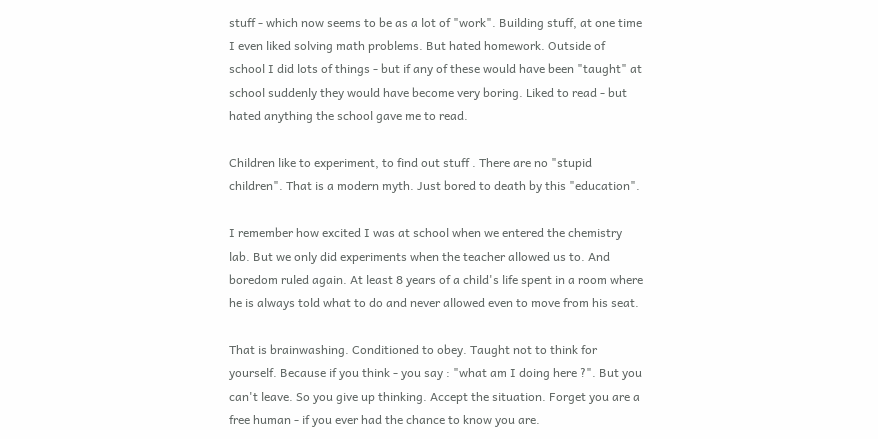stuff - which now seems to be as a lot of "work". Building stuff, at one time I even liked solving math problems. But hated homework. Outside of school I did lots of things - but if any of these would have been "taught" at school suddenly they would have become very boring. Liked to read - but hated anything the school gave me to read.

Children like to experiment, to find out stuff . There are no "stupid children". That is a modern myth. Just bored to death by this "education".

I remember how excited I was at school when we entered the chemistry lab. But we only did experiments when the teacher allowed us to. And boredom ruled again. At least 8 years of a child's life spent in a room where he is always told what to do and never allowed even to move from his seat.

That is brainwashing. Conditioned to obey. Taught not to think for yourself. Because if you think - you say : "what am I doing here ?". But you can't leave. So you give up thinking. Accept the situation. Forget you are a free human - if you ever had the chance to know you are.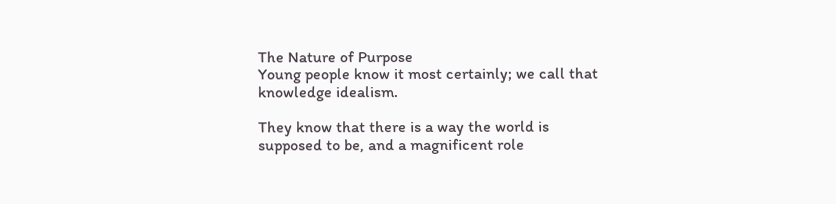The Nature of Purpose
Young people know it most certainly; we call that knowledge idealism.

They know that there is a way the world is supposed to be, and a magnificent role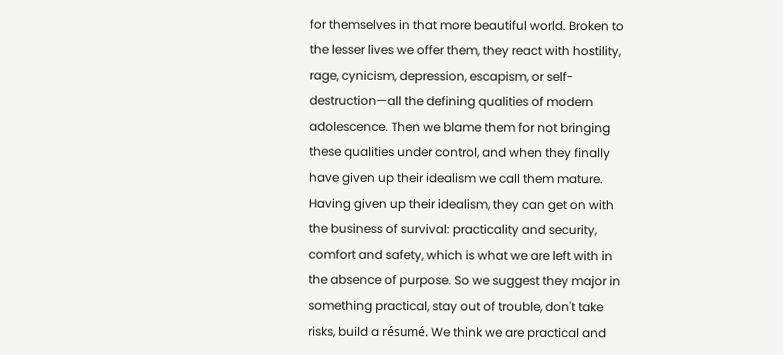for themselves in that more beautiful world. Broken to the lesser lives we offer them, they react with hostility, rage, cynicism, depression, escapism, or self-destruction—all the defining qualities of modern adolescence. Then we blame them for not bringing these qualities under control, and when they finally have given up their idealism we call them mature. Having given up their idealism, they can get on with the business of survival: practicality and security, comfort and safety, which is what we are left with in the absence of purpose. So we suggest they major in something practical, stay out of trouble, don't take risks, build a résumé. We think we are practical and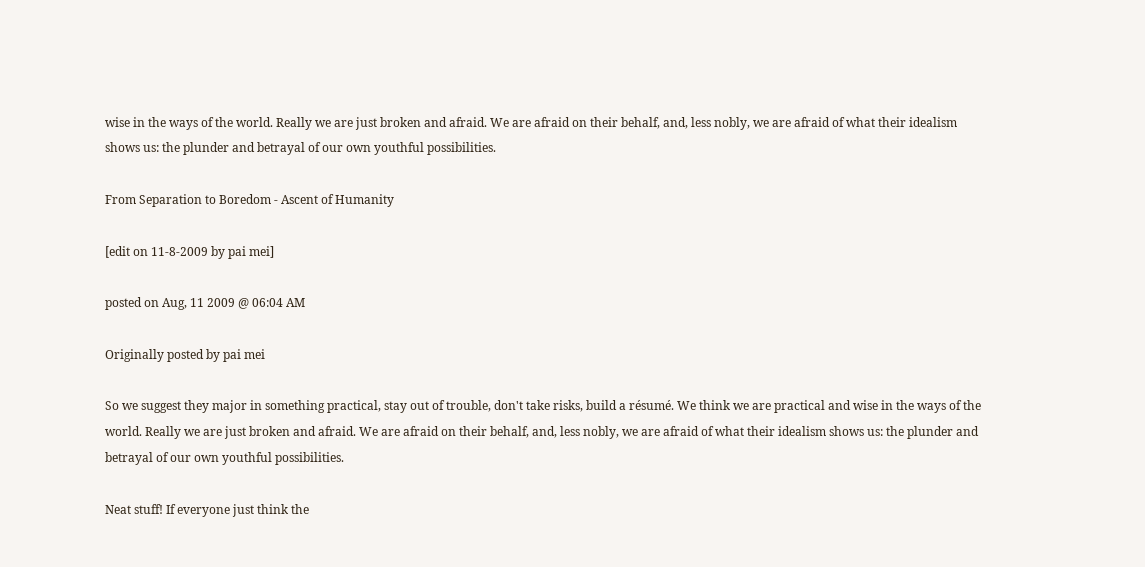wise in the ways of the world. Really we are just broken and afraid. We are afraid on their behalf, and, less nobly, we are afraid of what their idealism shows us: the plunder and betrayal of our own youthful possibilities.

From Separation to Boredom - Ascent of Humanity

[edit on 11-8-2009 by pai mei]

posted on Aug, 11 2009 @ 06:04 AM

Originally posted by pai mei

So we suggest they major in something practical, stay out of trouble, don't take risks, build a résumé. We think we are practical and wise in the ways of the world. Really we are just broken and afraid. We are afraid on their behalf, and, less nobly, we are afraid of what their idealism shows us: the plunder and betrayal of our own youthful possibilities.

Neat stuff! If everyone just think the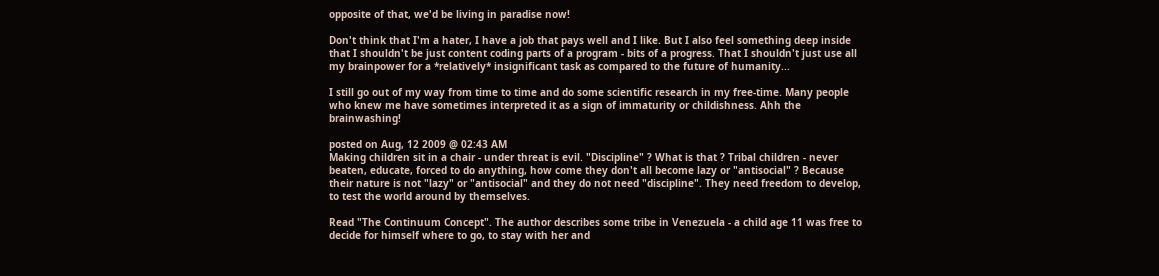opposite of that, we'd be living in paradise now!

Don't think that I'm a hater, I have a job that pays well and I like. But I also feel something deep inside that I shouldn't be just content coding parts of a program - bits of a progress. That I shouldn't just use all my brainpower for a *relatively* insignificant task as compared to the future of humanity...

I still go out of my way from time to time and do some scientific research in my free-time. Many people who knew me have sometimes interpreted it as a sign of immaturity or childishness. Ahh the brainwashing!

posted on Aug, 12 2009 @ 02:43 AM
Making children sit in a chair - under threat is evil. "Discipline" ? What is that ? Tribal children - never beaten, educate, forced to do anything, how come they don't all become lazy or "antisocial" ? Because their nature is not "lazy" or "antisocial" and they do not need "discipline". They need freedom to develop, to test the world around by themselves.

Read "The Continuum Concept". The author describes some tribe in Venezuela - a child age 11 was free to decide for himself where to go, to stay with her and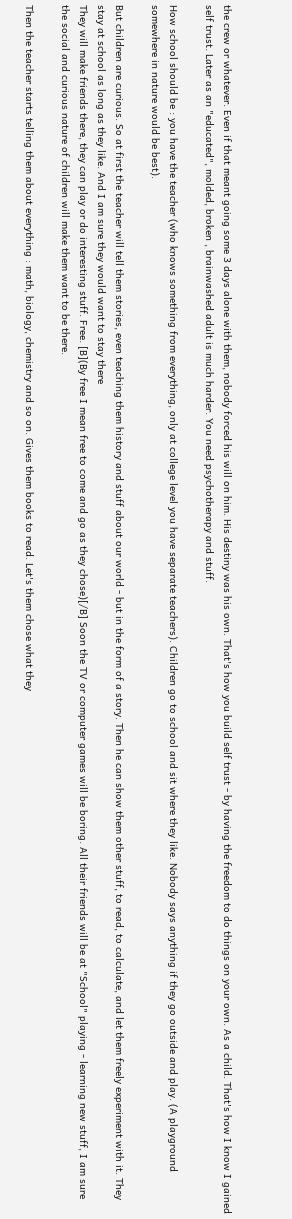the crew or whatever. Even if that meant going some 3 days alone with them, nobody forced his will on him. His destiny was his own. That's how you build self trust - by having the freedom to do things on your own. As a child. That's how I know I gained self trust. Later as an "educated", molded, broken , brainwashed adult is much harder. You need psychotherapy and stuff.

How school should be : you have the teacher (who knows something from everything, only at college level you have separate teachers). Children go to school and sit where they like. Nobody says anything if they go outside and play. (A playground somewhere in nature would be best).

But children are curious. So at first the teacher will tell them stories, even teaching them history and stuff about our world - but in the form of a story. Then he can show them other stuff, to read, to calculate, and let them freely experiment with it. They stay at school as long as they like. And I am sure they would want to stay there
They will make friends there, they can play or do interesting stuff. Free. [B](By free I mean free to come and go as they chose)[/B] Soon the TV or computer games will be boring. All their friends will be at "School" playing - learning new stuff, I am sure the social and curious nature of children will make them want to be there.

Then the teacher starts telling them about everything : math, biology, chemistry and so on. Gives them books to read. Let's them chose what they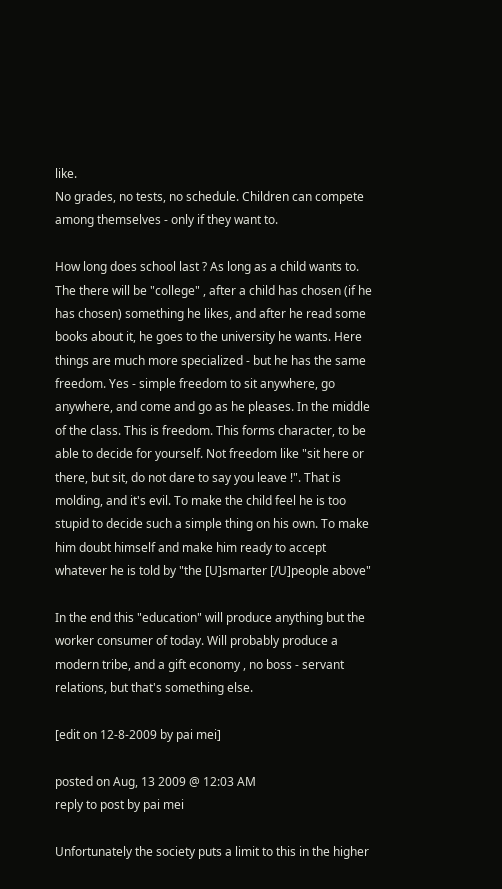like.
No grades, no tests, no schedule. Children can compete among themselves - only if they want to.

How long does school last ? As long as a child wants to. The there will be "college" , after a child has chosen (if he has chosen) something he likes, and after he read some books about it, he goes to the university he wants. Here things are much more specialized - but he has the same freedom. Yes - simple freedom to sit anywhere, go anywhere, and come and go as he pleases. In the middle of the class. This is freedom. This forms character, to be able to decide for yourself. Not freedom like "sit here or there, but sit, do not dare to say you leave !". That is molding, and it's evil. To make the child feel he is too stupid to decide such a simple thing on his own. To make him doubt himself and make him ready to accept whatever he is told by "the [U]smarter [/U]people above"

In the end this "education" will produce anything but the worker consumer of today. Will probably produce a modern tribe, and a gift economy , no boss - servant relations, but that's something else.

[edit on 12-8-2009 by pai mei]

posted on Aug, 13 2009 @ 12:03 AM
reply to post by pai mei

Unfortunately the society puts a limit to this in the higher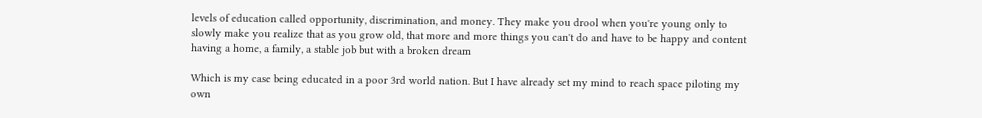levels of education called opportunity, discrimination, and money. They make you drool when you're young only to slowly make you realize that as you grow old, that more and more things you can't do and have to be happy and content having a home, a family, a stable job but with a broken dream

Which is my case being educated in a poor 3rd world nation. But I have already set my mind to reach space piloting my own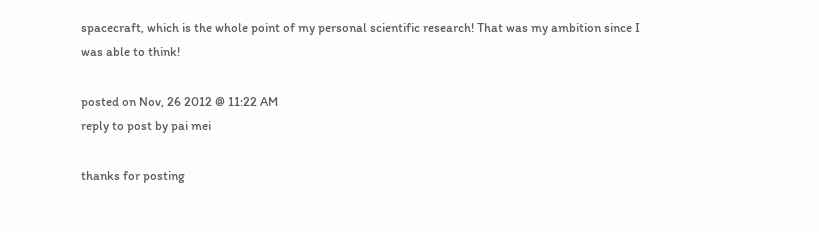spacecraft, which is the whole point of my personal scientific research! That was my ambition since I was able to think!

posted on Nov, 26 2012 @ 11:22 AM
reply to post by pai mei

thanks for posting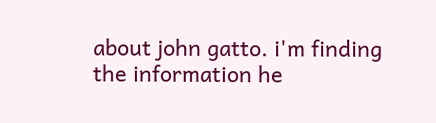about john gatto. i'm finding the information he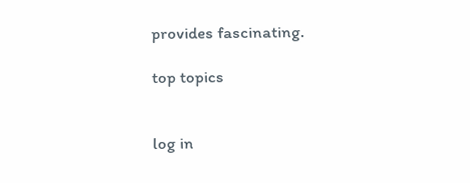provides fascinating.

top topics


log in